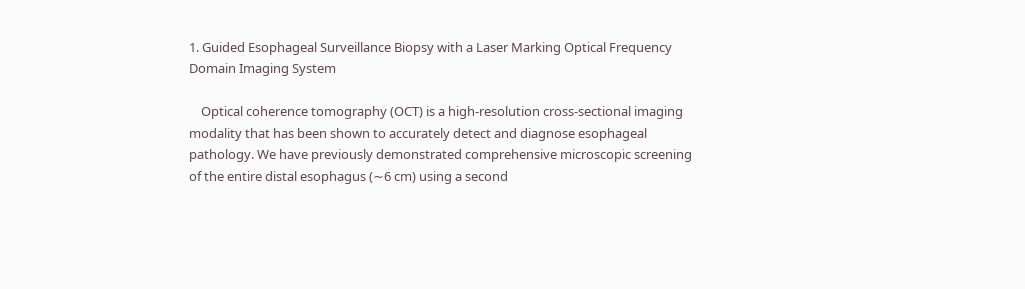1. Guided Esophageal Surveillance Biopsy with a Laser Marking Optical Frequency Domain Imaging System

    Optical coherence tomography (OCT) is a high-resolution cross-sectional imaging modality that has been shown to accurately detect and diagnose esophageal pathology. We have previously demonstrated comprehensive microscopic screening of the entire distal esophagus (∼6 cm) using a second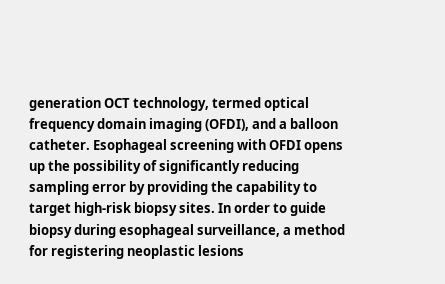generation OCT technology, termed optical frequency domain imaging (OFDI), and a balloon catheter. Esophageal screening with OFDI opens up the possibility of significantly reducing sampling error by providing the capability to target high-risk biopsy sites. In order to guide biopsy during esophageal surveillance, a method for registering neoplastic lesions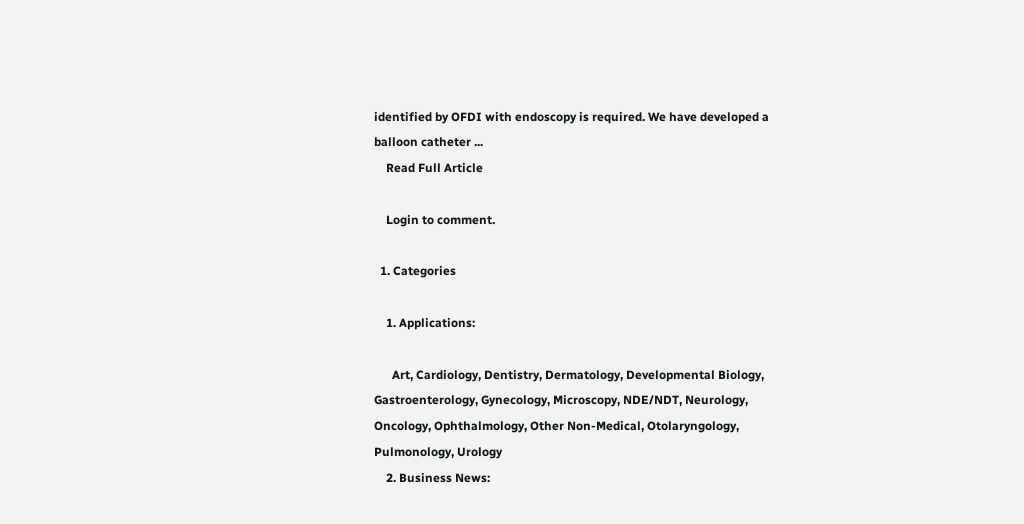identified by OFDI with endoscopy is required. We have developed a balloon catheter ...
    Read Full Article

    Login to comment.

  1. Categories

    1. Applications:

      Art, Cardiology, Dentistry, Dermatology, Developmental Biology, Gastroenterology, Gynecology, Microscopy, NDE/NDT, Neurology, Oncology, Ophthalmology, Other Non-Medical, Otolaryngology, Pulmonology, Urology
    2. Business News: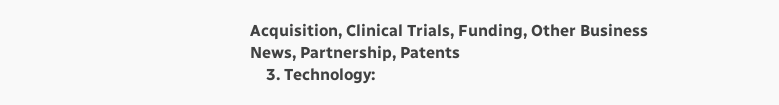Acquisition, Clinical Trials, Funding, Other Business News, Partnership, Patents
    3. Technology: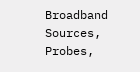Broadband Sources, Probes,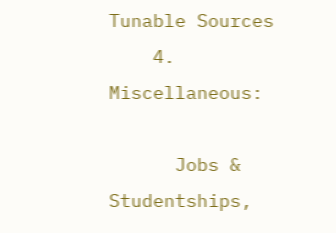Tunable Sources
    4. Miscellaneous:

      Jobs & Studentships,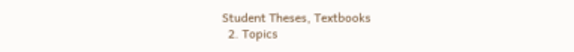Student Theses, Textbooks
  2. Topics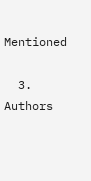Mentioned

  3. Authors